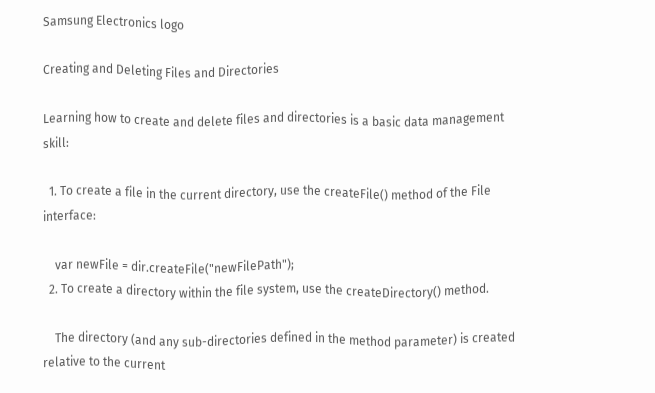Samsung Electronics logo

Creating and Deleting Files and Directories

Learning how to create and delete files and directories is a basic data management skill:

  1. To create a file in the current directory, use the createFile() method of the File interface:

    var newFile = dir.createFile("newFilePath");
  2. To create a directory within the file system, use the createDirectory() method.

    The directory (and any sub-directories defined in the method parameter) is created relative to the current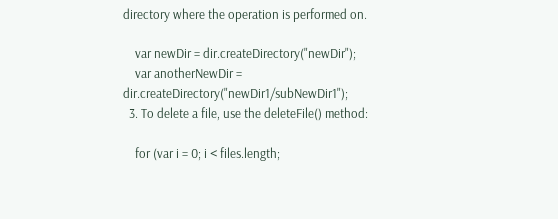directory where the operation is performed on.

    var newDir = dir.createDirectory("newDir");
    var anotherNewDir = dir.createDirectory("newDir1/subNewDir1");
  3. To delete a file, use the deleteFile() method:

    for (var i = 0; i < files.length;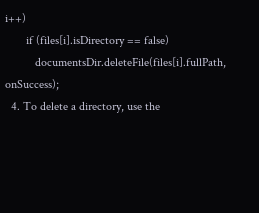i++)
       if (files[i].isDirectory == false)
          documentsDir.deleteFile(files[i].fullPath, onSuccess);
  4. To delete a directory, use the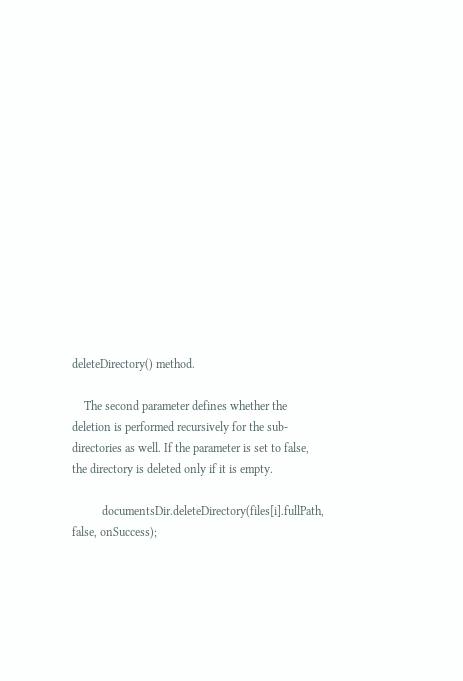deleteDirectory() method.

    The second parameter defines whether the deletion is performed recursively for the sub-directories as well. If the parameter is set to false, the directory is deleted only if it is empty.

          documentsDir.deleteDirectory(files[i].fullPath, false, onSuccess);